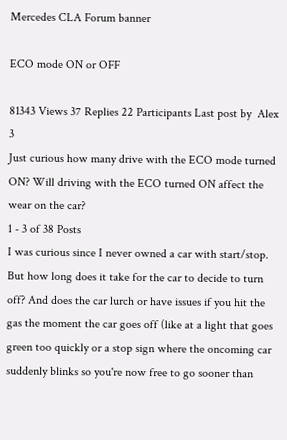Mercedes CLA Forum banner

ECO mode ON or OFF

81343 Views 37 Replies 22 Participants Last post by  Alex 3
Just curious how many drive with the ECO mode turned ON? Will driving with the ECO turned ON affect the wear on the car?
1 - 3 of 38 Posts
I was curious since I never owned a car with start/stop. But how long does it take for the car to decide to turn off? And does the car lurch or have issues if you hit the gas the moment the car goes off (like at a light that goes green too quickly or a stop sign where the oncoming car suddenly blinks so you're now free to go sooner than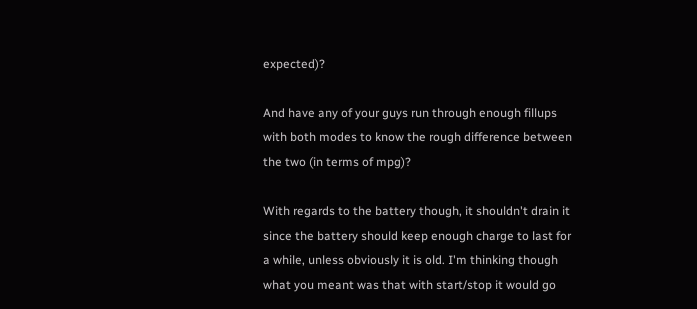expected)?

And have any of your guys run through enough fillups with both modes to know the rough difference between the two (in terms of mpg)?

With regards to the battery though, it shouldn't drain it since the battery should keep enough charge to last for a while, unless obviously it is old. I'm thinking though what you meant was that with start/stop it would go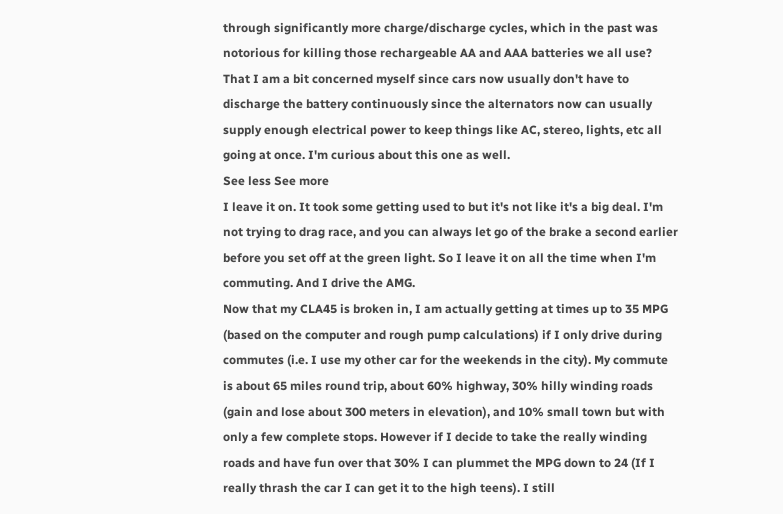through significantly more charge/discharge cycles, which in the past was notorious for killing those rechargeable AA and AAA batteries we all use? That I am a bit concerned myself since cars now usually don't have to discharge the battery continuously since the alternators now can usually supply enough electrical power to keep things like AC, stereo, lights, etc all going at once. I'm curious about this one as well.
See less See more
I leave it on. It took some getting used to but it's not like it's a big deal. I'm not trying to drag race, and you can always let go of the brake a second earlier before you set off at the green light. So I leave it on all the time when I'm commuting. And I drive the AMG.
Now that my CLA45 is broken in, I am actually getting at times up to 35 MPG (based on the computer and rough pump calculations) if I only drive during commutes (i.e. I use my other car for the weekends in the city). My commute is about 65 miles round trip, about 60% highway, 30% hilly winding roads (gain and lose about 300 meters in elevation), and 10% small town but with only a few complete stops. However if I decide to take the really winding roads and have fun over that 30% I can plummet the MPG down to 24 (If I really thrash the car I can get it to the high teens). I still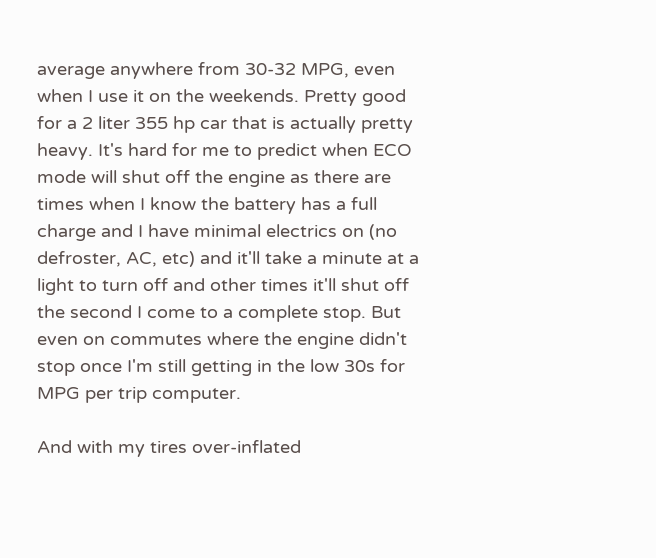average anywhere from 30-32 MPG, even when I use it on the weekends. Pretty good for a 2 liter 355 hp car that is actually pretty heavy. It's hard for me to predict when ECO mode will shut off the engine as there are times when I know the battery has a full charge and I have minimal electrics on (no defroster, AC, etc) and it'll take a minute at a light to turn off and other times it'll shut off the second I come to a complete stop. But even on commutes where the engine didn't stop once I'm still getting in the low 30s for MPG per trip computer.

And with my tires over-inflated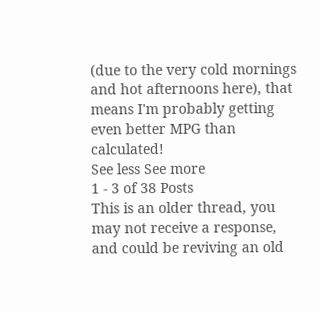(due to the very cold mornings and hot afternoons here), that means I'm probably getting even better MPG than calculated!
See less See more
1 - 3 of 38 Posts
This is an older thread, you may not receive a response, and could be reviving an old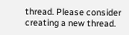thread. Please consider creating a new thread.